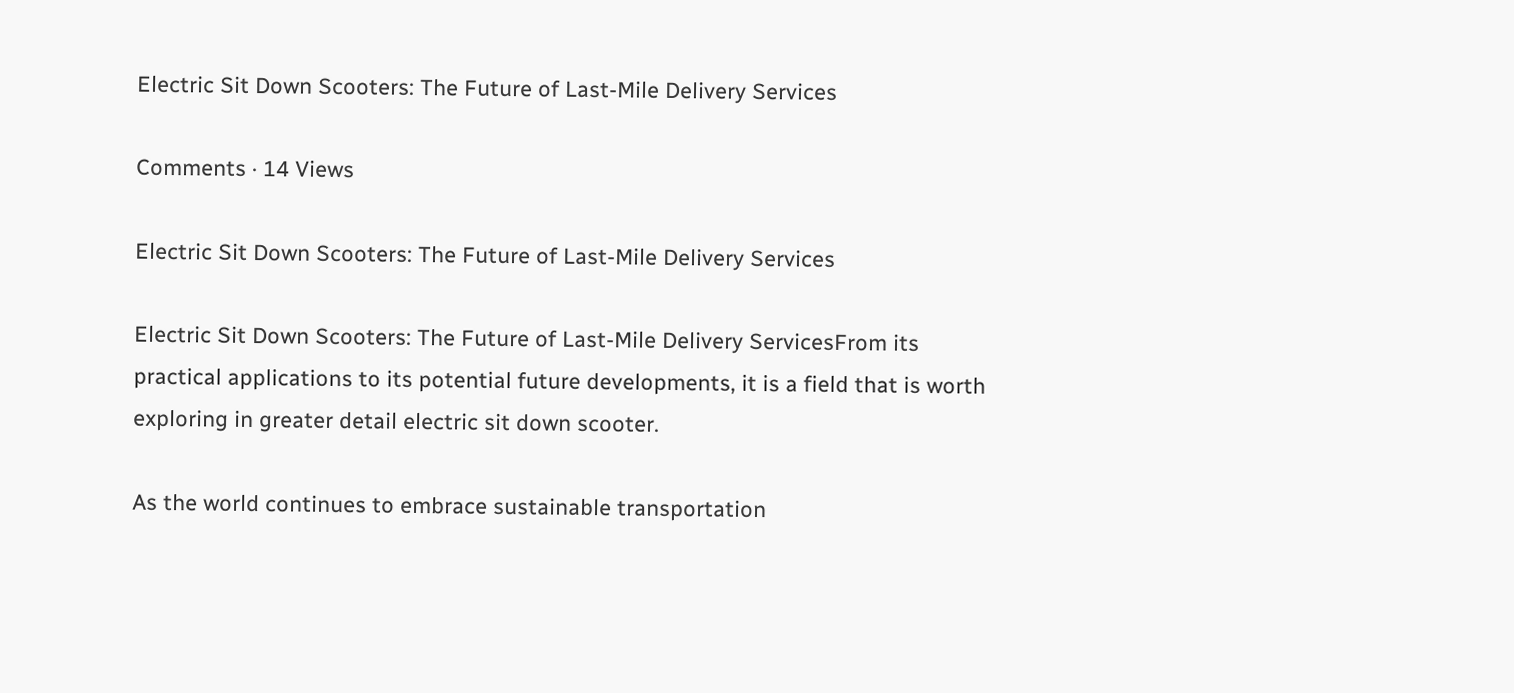Electric Sit Down Scooters: The Future of Last-Mile Delivery Services

Comments · 14 Views

Electric Sit Down Scooters: The Future of Last-Mile Delivery Services

Electric Sit Down Scooters: The Future of Last-Mile Delivery ServicesFrom its practical applications to its potential future developments, it is a field that is worth exploring in greater detail electric sit down scooter.

As the world continues to embrace sustainable transportation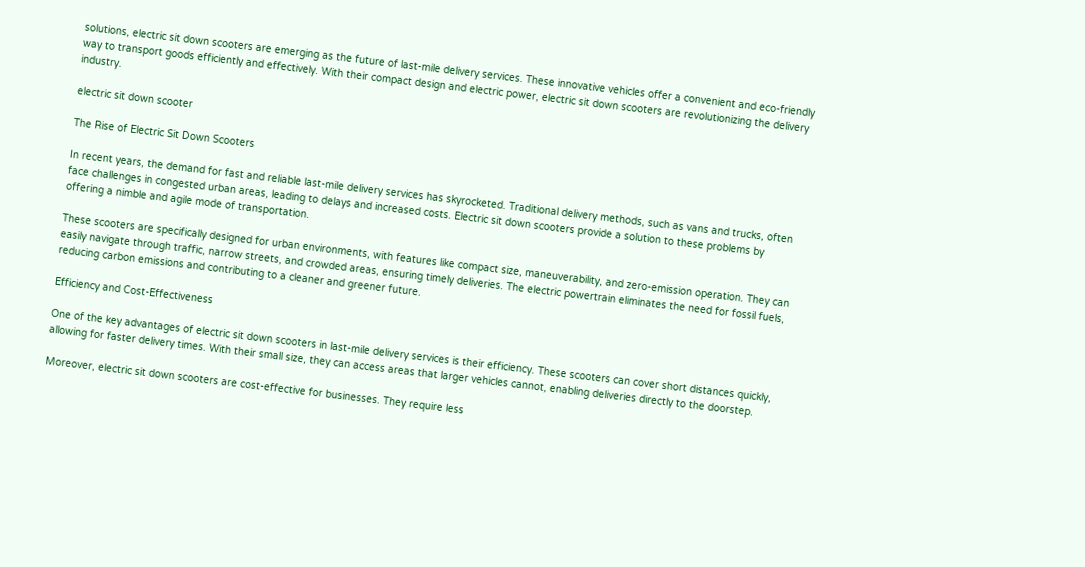solutions, electric sit down scooters are emerging as the future of last-mile delivery services. These innovative vehicles offer a convenient and eco-friendly way to transport goods efficiently and effectively. With their compact design and electric power, electric sit down scooters are revolutionizing the delivery industry.

electric sit down scooter

The Rise of Electric Sit Down Scooters

In recent years, the demand for fast and reliable last-mile delivery services has skyrocketed. Traditional delivery methods, such as vans and trucks, often face challenges in congested urban areas, leading to delays and increased costs. Electric sit down scooters provide a solution to these problems by offering a nimble and agile mode of transportation.

These scooters are specifically designed for urban environments, with features like compact size, maneuverability, and zero-emission operation. They can easily navigate through traffic, narrow streets, and crowded areas, ensuring timely deliveries. The electric powertrain eliminates the need for fossil fuels, reducing carbon emissions and contributing to a cleaner and greener future.

Efficiency and Cost-Effectiveness

One of the key advantages of electric sit down scooters in last-mile delivery services is their efficiency. These scooters can cover short distances quickly, allowing for faster delivery times. With their small size, they can access areas that larger vehicles cannot, enabling deliveries directly to the doorstep.

Moreover, electric sit down scooters are cost-effective for businesses. They require less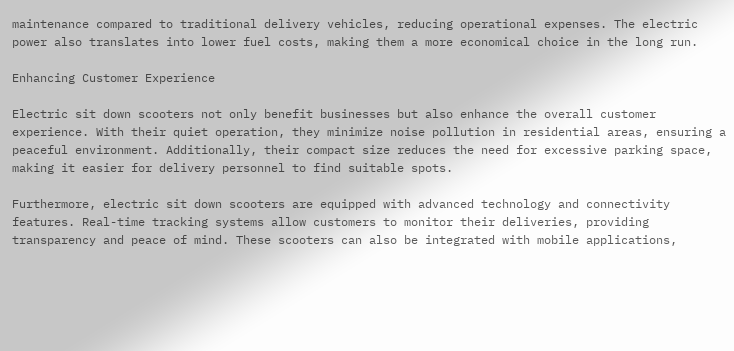maintenance compared to traditional delivery vehicles, reducing operational expenses. The electric power also translates into lower fuel costs, making them a more economical choice in the long run.

Enhancing Customer Experience

Electric sit down scooters not only benefit businesses but also enhance the overall customer experience. With their quiet operation, they minimize noise pollution in residential areas, ensuring a peaceful environment. Additionally, their compact size reduces the need for excessive parking space, making it easier for delivery personnel to find suitable spots.

Furthermore, electric sit down scooters are equipped with advanced technology and connectivity features. Real-time tracking systems allow customers to monitor their deliveries, providing transparency and peace of mind. These scooters can also be integrated with mobile applications,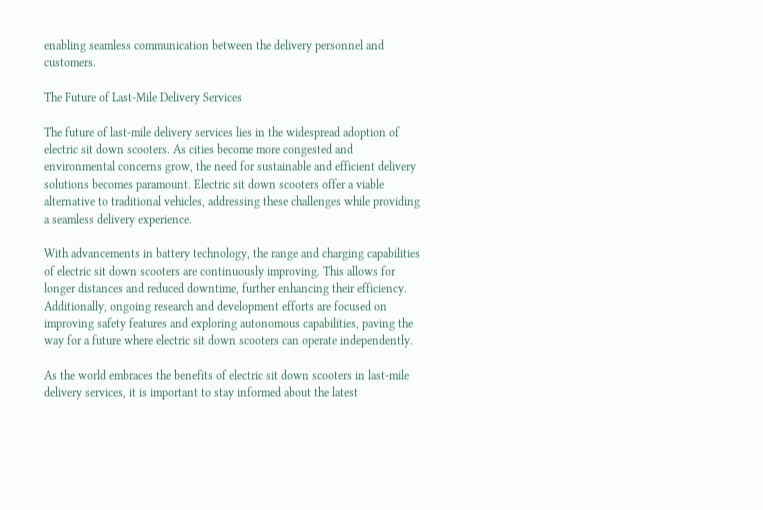enabling seamless communication between the delivery personnel and customers.

The Future of Last-Mile Delivery Services

The future of last-mile delivery services lies in the widespread adoption of electric sit down scooters. As cities become more congested and environmental concerns grow, the need for sustainable and efficient delivery solutions becomes paramount. Electric sit down scooters offer a viable alternative to traditional vehicles, addressing these challenges while providing a seamless delivery experience.

With advancements in battery technology, the range and charging capabilities of electric sit down scooters are continuously improving. This allows for longer distances and reduced downtime, further enhancing their efficiency. Additionally, ongoing research and development efforts are focused on improving safety features and exploring autonomous capabilities, paving the way for a future where electric sit down scooters can operate independently.

As the world embraces the benefits of electric sit down scooters in last-mile delivery services, it is important to stay informed about the latest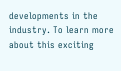developments in the industry. To learn more about this exciting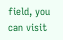field, you can visit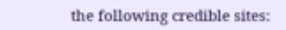the following credible sites: